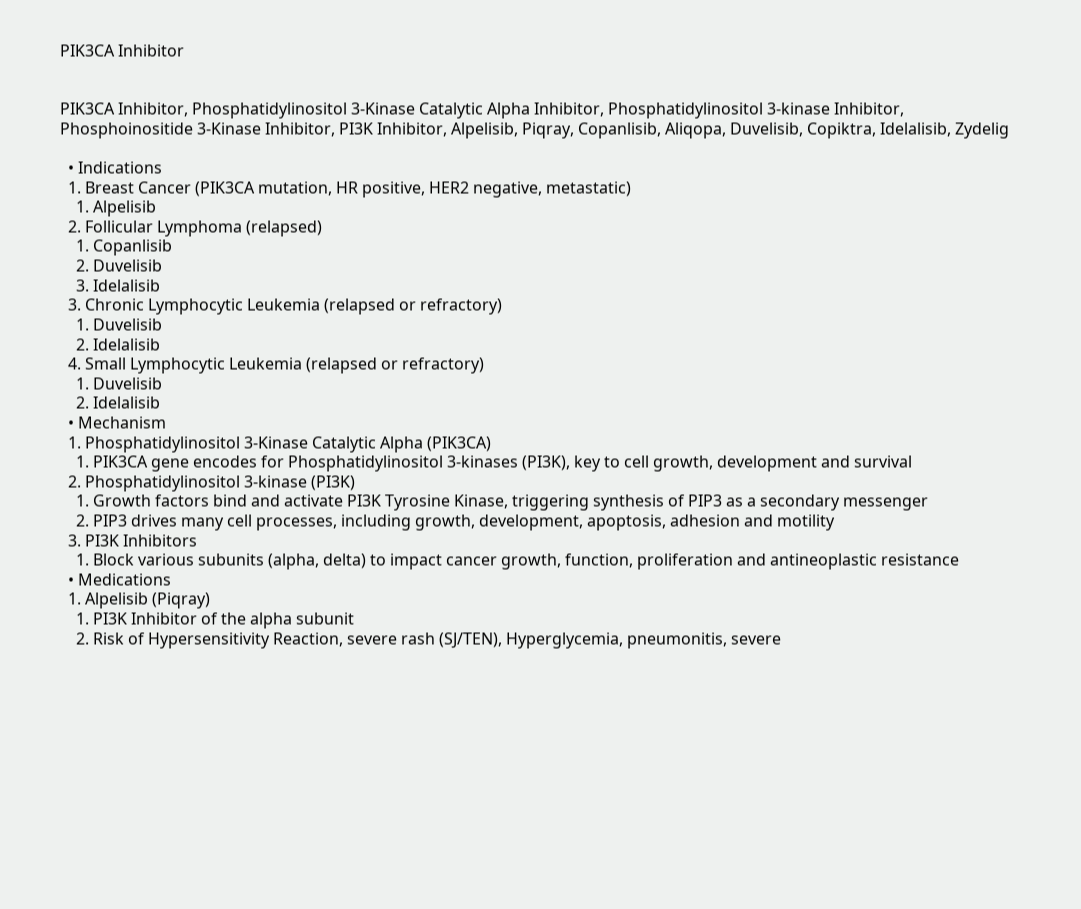PIK3CA Inhibitor


PIK3CA Inhibitor, Phosphatidylinositol 3-Kinase Catalytic Alpha Inhibitor, Phosphatidylinositol 3-kinase Inhibitor, Phosphoinositide 3-Kinase Inhibitor, PI3K Inhibitor, Alpelisib, Piqray, Copanlisib, Aliqopa, Duvelisib, Copiktra, Idelalisib, Zydelig

  • Indications
  1. Breast Cancer (PIK3CA mutation, HR positive, HER2 negative, metastatic)
    1. Alpelisib
  2. Follicular Lymphoma (relapsed)
    1. Copanlisib
    2. Duvelisib
    3. Idelalisib
  3. Chronic Lymphocytic Leukemia (relapsed or refractory)
    1. Duvelisib
    2. Idelalisib
  4. Small Lymphocytic Leukemia (relapsed or refractory)
    1. Duvelisib
    2. Idelalisib
  • Mechanism
  1. Phosphatidylinositol 3-Kinase Catalytic Alpha (PIK3CA)
    1. PIK3CA gene encodes for Phosphatidylinositol 3-kinases (PI3K), key to cell growth, development and survival
  2. Phosphatidylinositol 3-kinase (PI3K)
    1. Growth factors bind and activate PI3K Tyrosine Kinase, triggering synthesis of PIP3 as a secondary messenger
    2. PIP3 drives many cell processes, including growth, development, apoptosis, adhesion and motility
  3. PI3K Inhibitors
    1. Block various subunits (alpha, delta) to impact cancer growth, function, proliferation and antineoplastic resistance
  • Medications
  1. Alpelisib (Piqray)
    1. PI3K Inhibitor of the alpha subunit
    2. Risk of Hypersensitivity Reaction, severe rash (SJ/TEN), Hyperglycemia, pneumonitis, severe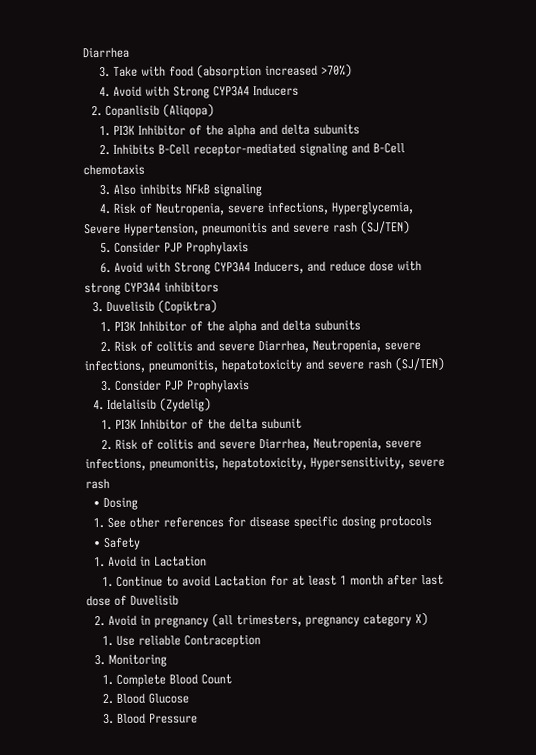Diarrhea
    3. Take with food (absorption increased >70%)
    4. Avoid with Strong CYP3A4 Inducers
  2. Copanlisib (Aliqopa)
    1. PI3K Inhibitor of the alpha and delta subunits
    2. Inhibits B-Cell receptor-mediated signaling and B-Cell chemotaxis
    3. Also inhibits NFkB signaling
    4. Risk of Neutropenia, severe infections, Hyperglycemia, Severe Hypertension, pneumonitis and severe rash (SJ/TEN)
    5. Consider PJP Prophylaxis
    6. Avoid with Strong CYP3A4 Inducers, and reduce dose with strong CYP3A4 inhibitors
  3. Duvelisib (Copiktra)
    1. PI3K Inhibitor of the alpha and delta subunits
    2. Risk of colitis and severe Diarrhea, Neutropenia, severe infections, pneumonitis, hepatotoxicity and severe rash (SJ/TEN)
    3. Consider PJP Prophylaxis
  4. Idelalisib (Zydelig)
    1. PI3K Inhibitor of the delta subunit
    2. Risk of colitis and severe Diarrhea, Neutropenia, severe infections, pneumonitis, hepatotoxicity, Hypersensitivity, severe rash
  • Dosing
  1. See other references for disease specific dosing protocols
  • Safety
  1. Avoid in Lactation
    1. Continue to avoid Lactation for at least 1 month after last dose of Duvelisib
  2. Avoid in pregnancy (all trimesters, pregnancy category X)
    1. Use reliable Contraception
  3. Monitoring
    1. Complete Blood Count
    2. Blood Glucose
    3. Blood Pressure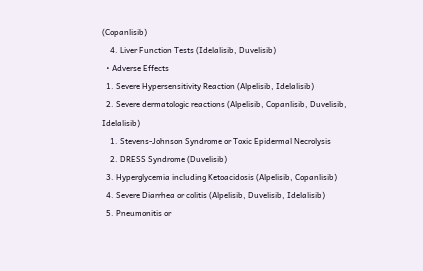(Copanlisib)
    4. Liver Function Tests (Idelalisib, Duvelisib)
  • Adverse Effects
  1. Severe Hypersensitivity Reaction (Alpelisib, Idelalisib)
  2. Severe dermatologic reactions (Alpelisib, Copanlisib, Duvelisib, Idelalisib)
    1. Stevens-Johnson Syndrome or Toxic Epidermal Necrolysis
    2. DRESS Syndrome (Duvelisib)
  3. Hyperglycemia including Ketoacidosis (Alpelisib, Copanlisib)
  4. Severe Diarrhea or colitis (Alpelisib, Duvelisib, Idelalisib)
  5. Pneumonitis or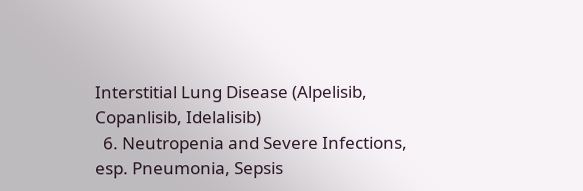Interstitial Lung Disease (Alpelisib, Copanlisib, Idelalisib)
  6. Neutropenia and Severe Infections, esp. Pneumonia, Sepsis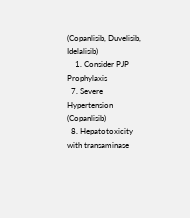(Copanlisib, Duvelisib, Idelalisib)
    1. Consider PJP Prophylaxis
  7. Severe Hypertension (Copanlisib)
  8. Hepatotoxicity with transaminase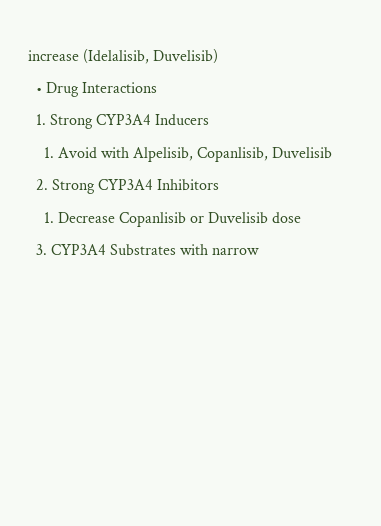increase (Idelalisib, Duvelisib)
  • Drug Interactions
  1. Strong CYP3A4 Inducers
    1. Avoid with Alpelisib, Copanlisib, Duvelisib
  2. Strong CYP3A4 Inhibitors
    1. Decrease Copanlisib or Duvelisib dose
  3. CYP3A4 Substrates with narrow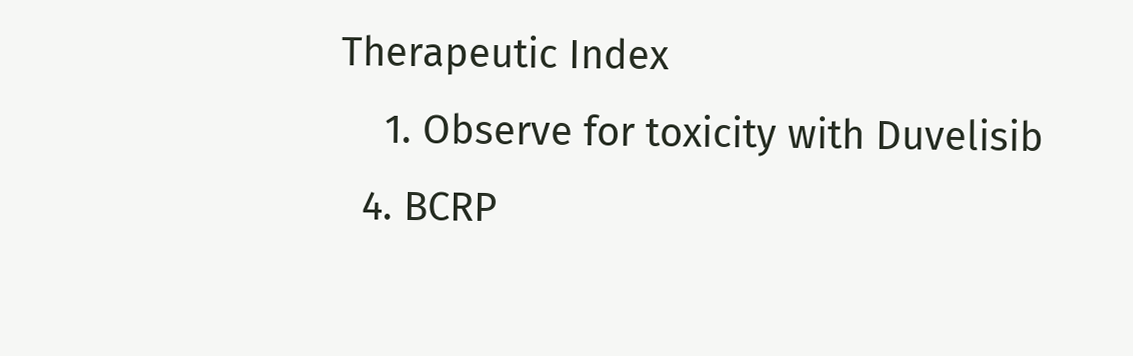Therapeutic Index
    1. Observe for toxicity with Duvelisib
  4. BCRP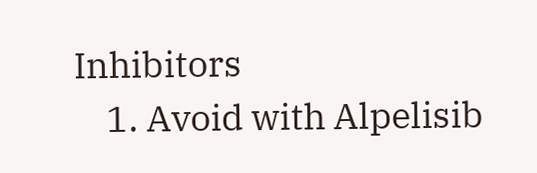Inhibitors
    1. Avoid with Alpelisib